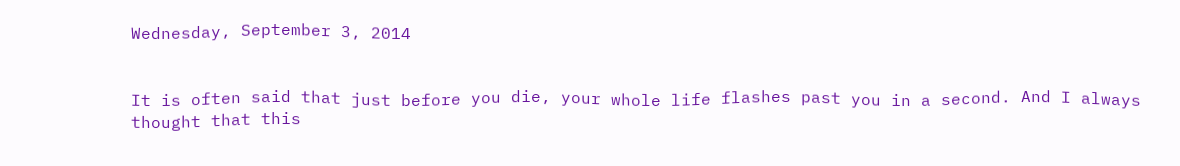Wednesday, September 3, 2014


It is often said that just before you die, your whole life flashes past you in a second. And I always thought that this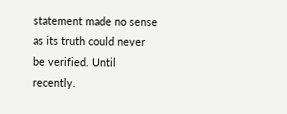statement made no sense as its truth could never be verified. Until recently.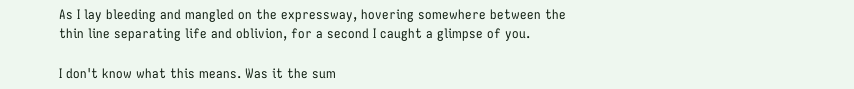As I lay bleeding and mangled on the expressway, hovering somewhere between the thin line separating life and oblivion, for a second I caught a glimpse of you.

I don't know what this means. Was it the sum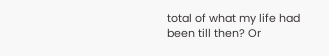total of what my life had been till then? Or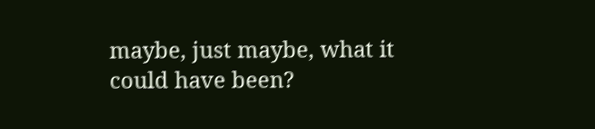maybe, just maybe, what it could have been?